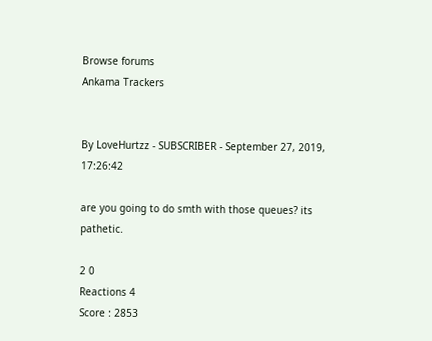Browse forums
Ankama Trackers


By LoveHurtzz - SUBSCRIBER - September 27, 2019, 17:26:42

are you going to do smth with those queues? its pathetic.

2 0
Reactions 4
Score : 2853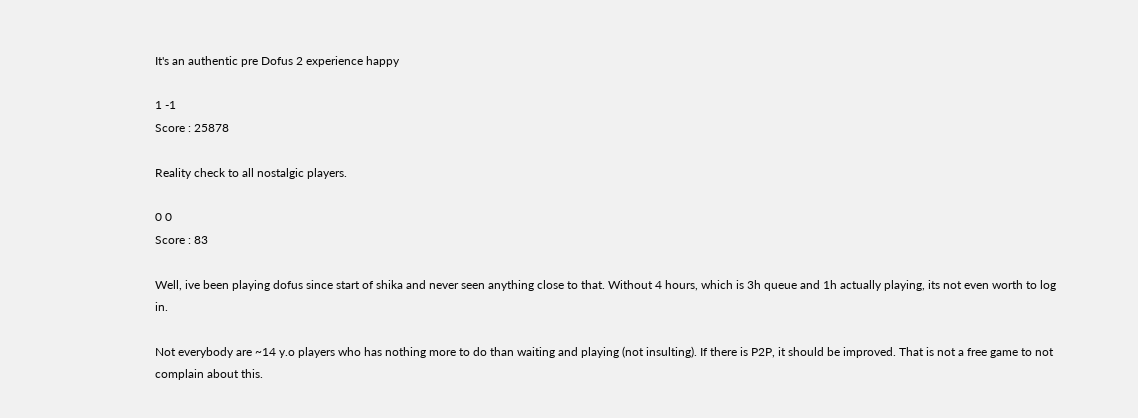It's an authentic pre Dofus 2 experience happy

1 -1
Score : 25878

Reality check to all nostalgic players.

0 0
Score : 83

Well, ive been playing dofus since start of shika and never seen anything close to that. Without 4 hours, which is 3h queue and 1h actually playing, its not even worth to log in.

Not everybody are ~14 y.o players who has nothing more to do than waiting and playing (not insulting). If there is P2P, it should be improved. That is not a free game to not complain about this.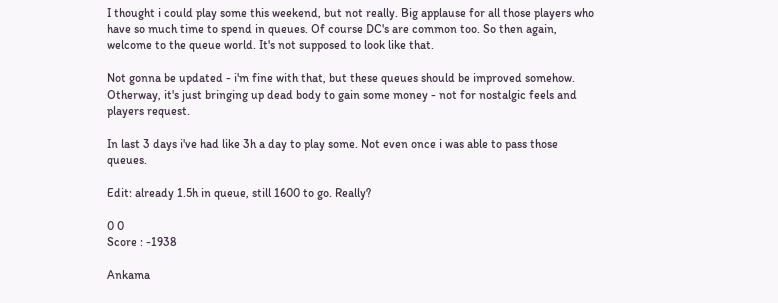I thought i could play some this weekend, but not really. Big applause for all those players who have so much time to spend in queues. Of course DC's are common too. So then again, welcome to the queue world. It's not supposed to look like that.

Not gonna be updated - i'm fine with that, but these queues should be improved somehow. Otherway, it's just bringing up dead body to gain some money - not for nostalgic feels and players request.

In last 3 days i've had like 3h a day to play some. Not even once i was able to pass those queues.

Edit: already 1.5h in queue, still 1600 to go. Really?

0 0
Score : -1938

Ankama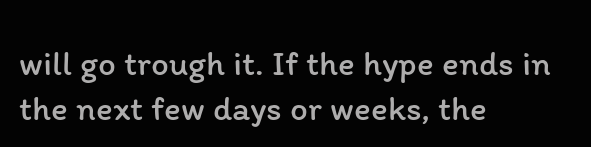will go trough it. If the hype ends in the next few days or weeks, the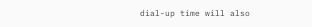dial-up time will also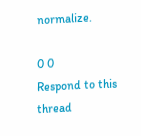normalize.

0 0
Respond to this thread